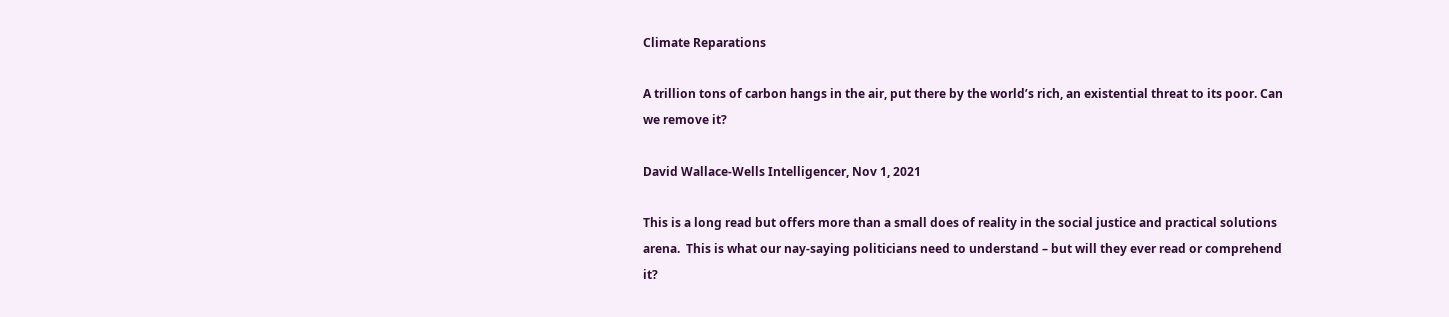Climate Reparations

A trillion tons of carbon hangs in the air, put there by the world’s rich, an existential threat to its poor. Can we remove it?

David Wallace-Wells Intelligencer, Nov 1, 2021

This is a long read but offers more than a small does of reality in the social justice and practical solutions arena.  This is what our nay-saying politicians need to understand – but will they ever read or comprehend it?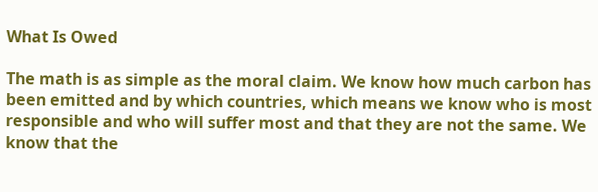What Is Owed

The math is as simple as the moral claim. We know how much carbon has been emitted and by which countries, which means we know who is most responsible and who will suffer most and that they are not the same. We know that the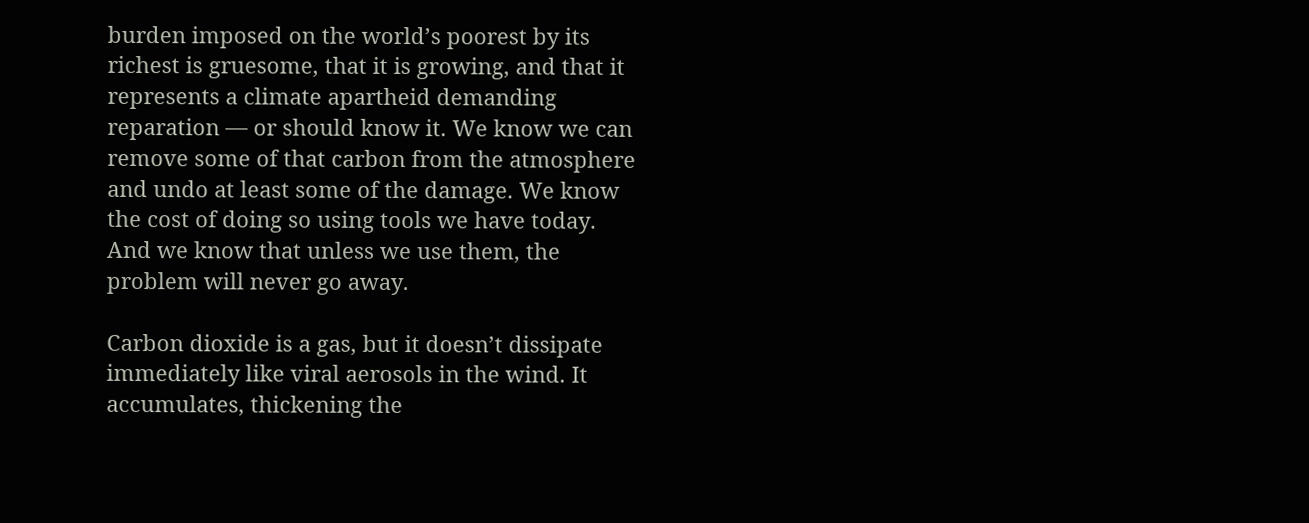burden imposed on the world’s poorest by its richest is gruesome, that it is growing, and that it represents a climate apartheid demanding reparation — or should know it. We know we can remove some of that carbon from the atmosphere and undo at least some of the damage. We know the cost of doing so using tools we have today. And we know that unless we use them, the problem will never go away.

Carbon dioxide is a gas, but it doesn’t dissipate immediately like viral aerosols in the wind. It accumulates, thickening the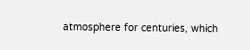atmosphere for centuries, which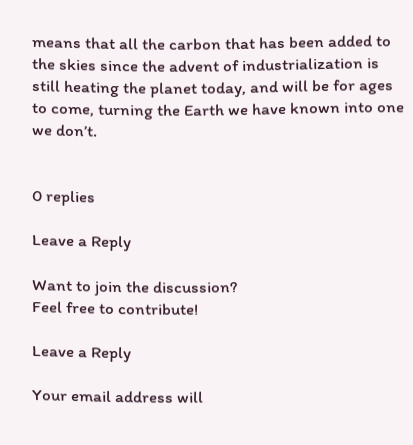means that all the carbon that has been added to the skies since the advent of industrialization is still heating the planet today, and will be for ages to come, turning the Earth we have known into one we don’t.


0 replies

Leave a Reply

Want to join the discussion?
Feel free to contribute!

Leave a Reply

Your email address will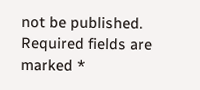not be published. Required fields are marked *